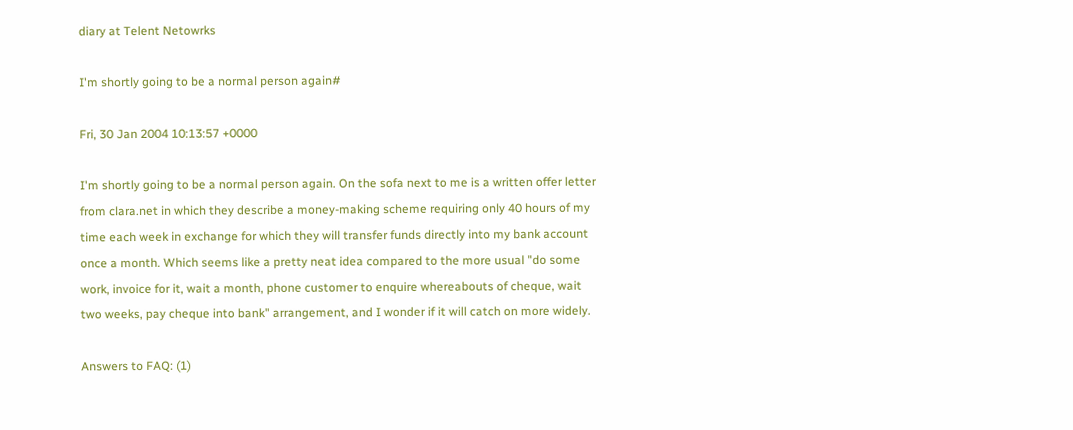diary at Telent Netowrks

I'm shortly going to be a normal person again#

Fri, 30 Jan 2004 10:13:57 +0000

I'm shortly going to be a normal person again. On the sofa next to me is a written offer letter from clara.net in which they describe a money-making scheme requiring only 40 hours of my time each week in exchange for which they will transfer funds directly into my bank account once a month. Which seems like a pretty neat idea compared to the more usual "do some work, invoice for it, wait a month, phone customer to enquire whereabouts of cheque, wait two weeks, pay cheque into bank" arrangement, and I wonder if it will catch on more widely.

Answers to FAQ: (1)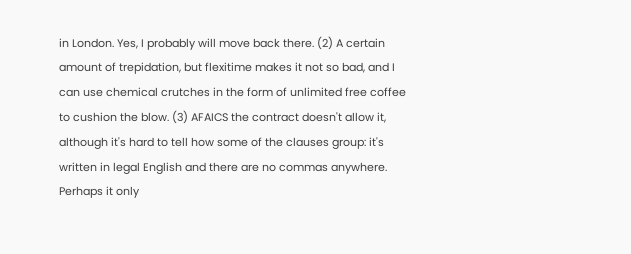in London. Yes, I probably will move back there. (2) A certain amount of trepidation, but flexitime makes it not so bad, and I can use chemical crutches in the form of unlimited free coffee to cushion the blow. (3) AFAICS the contract doesn't allow it, although it's hard to tell how some of the clauses group: it's written in legal English and there are no commas anywhere. Perhaps it only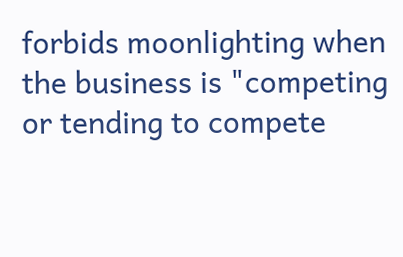forbids moonlighting when the business is "competing or tending to compete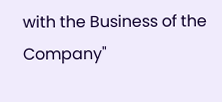with the Business of the Company"